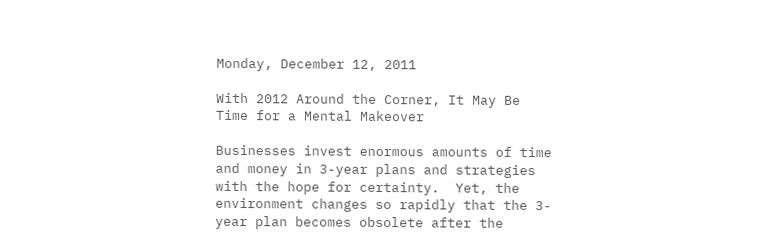Monday, December 12, 2011

With 2012 Around the Corner, It May Be Time for a Mental Makeover

Businesses invest enormous amounts of time and money in 3-year plans and strategies with the hope for certainty.  Yet, the environment changes so rapidly that the 3-year plan becomes obsolete after the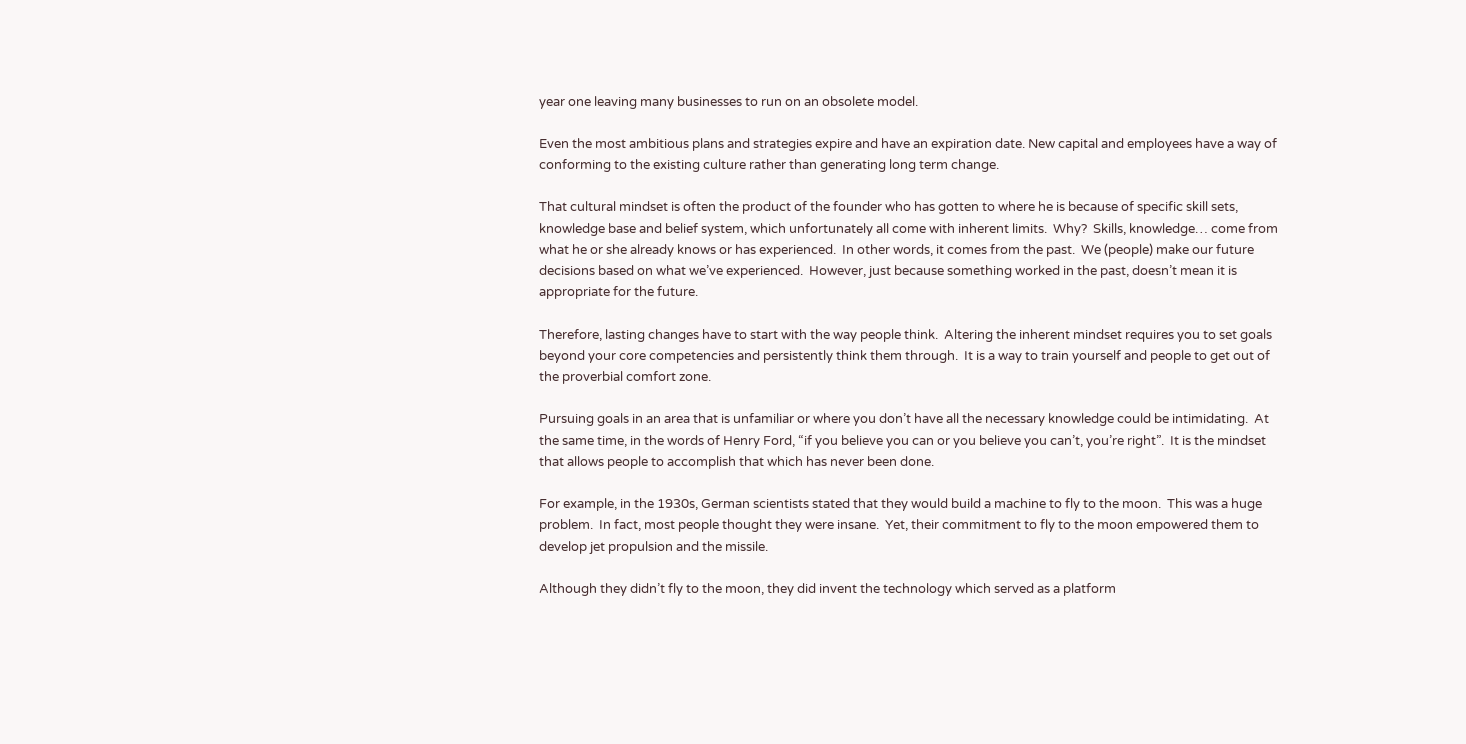year one leaving many businesses to run on an obsolete model.

Even the most ambitious plans and strategies expire and have an expiration date. New capital and employees have a way of conforming to the existing culture rather than generating long term change.

That cultural mindset is often the product of the founder who has gotten to where he is because of specific skill sets, knowledge base and belief system, which unfortunately all come with inherent limits.  Why?  Skills, knowledge… come from what he or she already knows or has experienced.  In other words, it comes from the past.  We (people) make our future decisions based on what we’ve experienced.  However, just because something worked in the past, doesn’t mean it is appropriate for the future.

Therefore, lasting changes have to start with the way people think.  Altering the inherent mindset requires you to set goals beyond your core competencies and persistently think them through.  It is a way to train yourself and people to get out of the proverbial comfort zone.

Pursuing goals in an area that is unfamiliar or where you don’t have all the necessary knowledge could be intimidating.  At the same time, in the words of Henry Ford, “if you believe you can or you believe you can’t, you’re right”.  It is the mindset that allows people to accomplish that which has never been done.

For example, in the 1930s, German scientists stated that they would build a machine to fly to the moon.  This was a huge problem.  In fact, most people thought they were insane.  Yet, their commitment to fly to the moon empowered them to develop jet propulsion and the missile.

Although they didn’t fly to the moon, they did invent the technology which served as a platform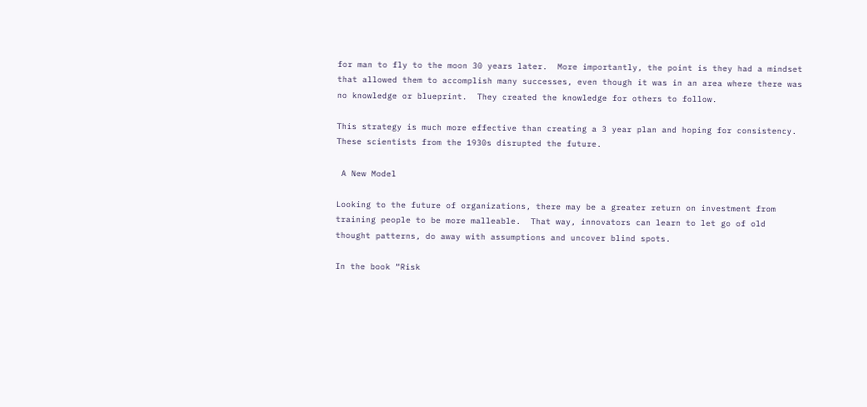for man to fly to the moon 30 years later.  More importantly, the point is they had a mindset that allowed them to accomplish many successes, even though it was in an area where there was no knowledge or blueprint.  They created the knowledge for others to follow.

This strategy is much more effective than creating a 3 year plan and hoping for consistency.  These scientists from the 1930s disrupted the future.

 A New Model

Looking to the future of organizations, there may be a greater return on investment from training people to be more malleable.  That way, innovators can learn to let go of old thought patterns, do away with assumptions and uncover blind spots.

In the book “Risk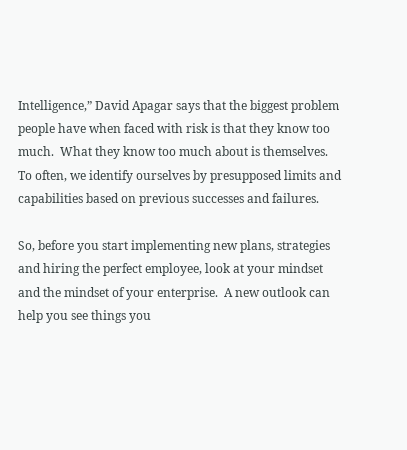Intelligence,” David Apagar says that the biggest problem people have when faced with risk is that they know too much.  What they know too much about is themselves.  To often, we identify ourselves by presupposed limits and capabilities based on previous successes and failures.

So, before you start implementing new plans, strategies and hiring the perfect employee, look at your mindset and the mindset of your enterprise.  A new outlook can help you see things you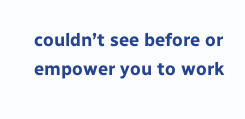couldn’t see before or empower you to work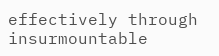effectively through insurmountable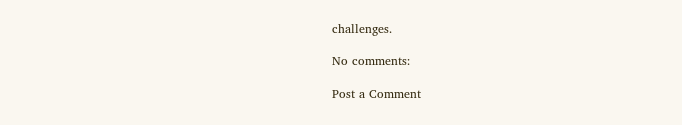challenges.

No comments:

Post a Comment